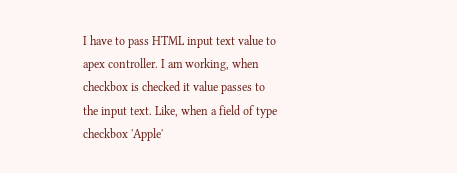I have to pass HTML input text value to apex controller. I am working, when checkbox is checked it value passes to the input text. Like, when a field of type checkbox 'Apple'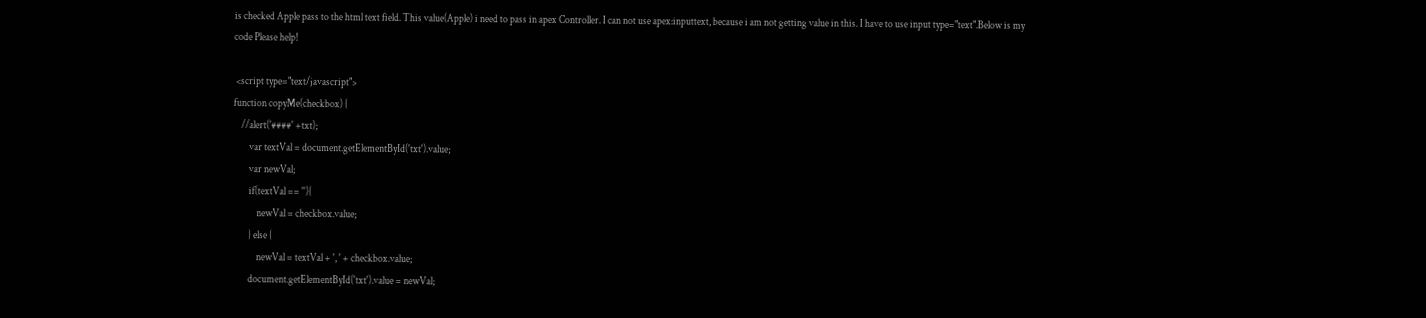is checked Apple pass to the html text field. This value(Apple) i need to pass in apex Controller. I can not use apex:inputtext, because i am not getting value in this. I have to use input type="text".Below is my code Please help!

 <script type="text/javascript">
function copyMe(checkbox) {
    //alert('####' +txt);
        var textVal = document.getElementById('txt').value;
        var newVal;
        if(textVal == ''){
            newVal = checkbox.value;
        } else {
            newVal = textVal + ', ' + checkbox.value;
        document.getElementById('txt').value = newVal;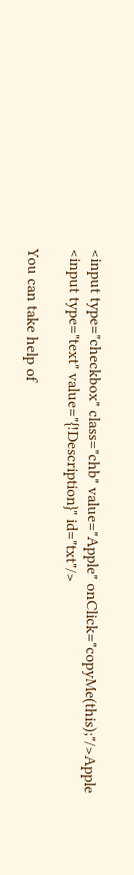<input type="checkbox" class="chb" value="Apple" onClick="copyMe(this);"/>Apple
<input type="text" value="{!Description}" id="txt"/>

You can take help of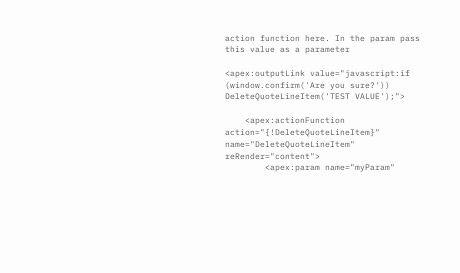action function here. In the param pass this value as a parameter

<apex:outputLink value="javascript:if (window.confirm('Are you sure?')) DeleteQuoteLineItem('TEST VALUE');">

    <apex:actionFunction action="{!DeleteQuoteLineItem}" name="DeleteQuoteLineItem" reRender="content">
        <apex:param name="myParam"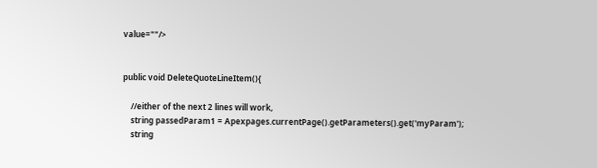value=""/>


public void DeleteQuoteLineItem(){

    //either of the next 2 lines will work,
    string passedParam1 = Apexpages.currentPage().getParameters().get('myParam');
    string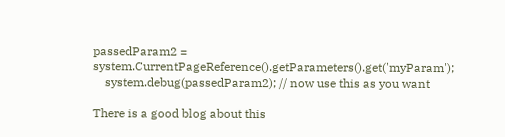passedParam2 = system.CurrentPageReference().getParameters().get('myParam');
    system.debug(passedParam2); // now use this as you want

There is a good blog about this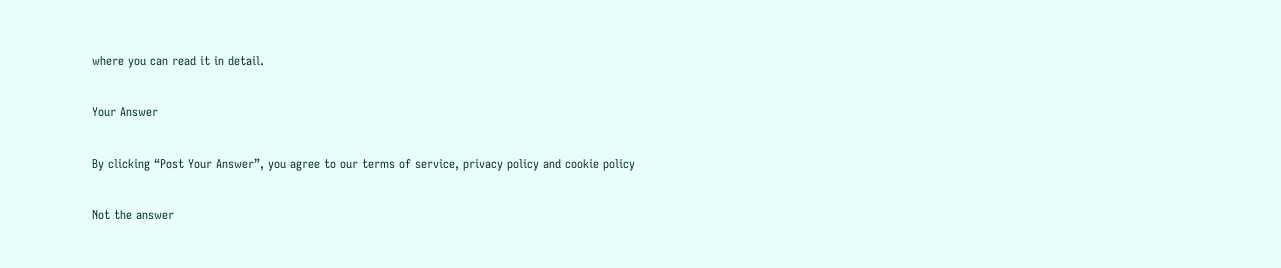where you can read it in detail.

Your Answer

By clicking “Post Your Answer”, you agree to our terms of service, privacy policy and cookie policy

Not the answer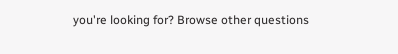you're looking for? Browse other questions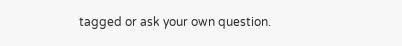tagged or ask your own question.